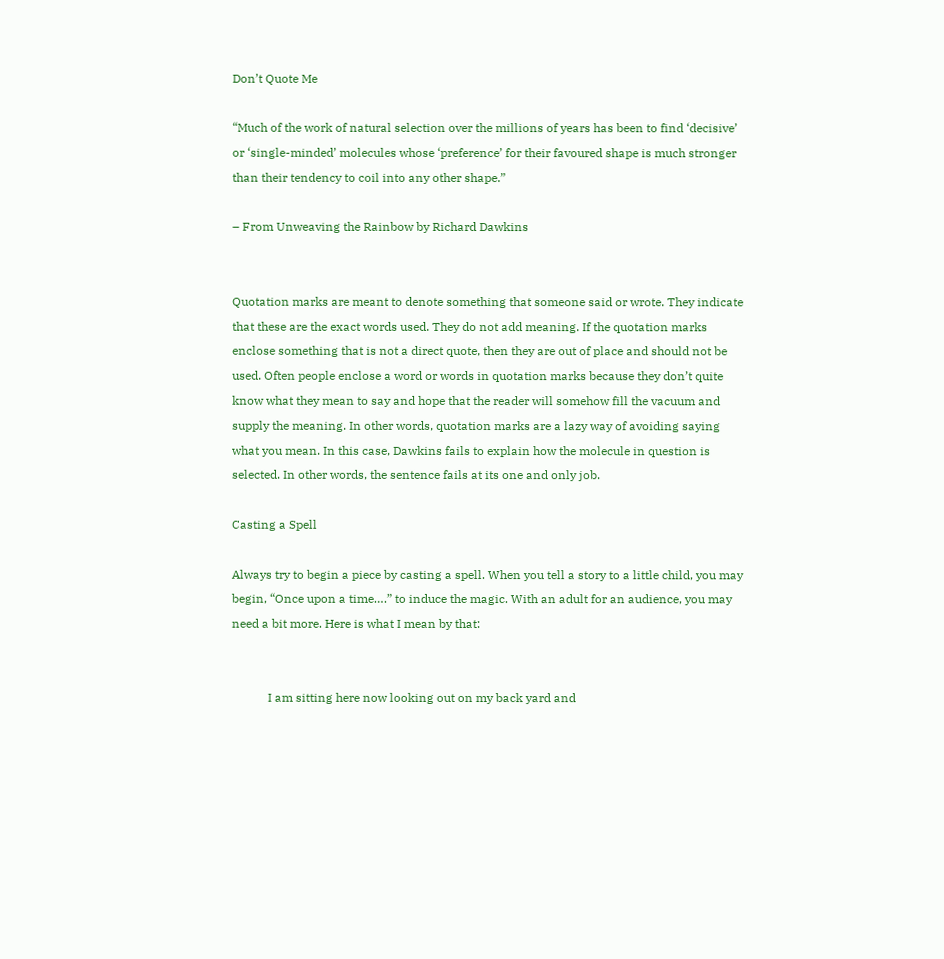Don’t Quote Me

“Much of the work of natural selection over the millions of years has been to find ‘decisive’ or ‘single-minded’ molecules whose ‘preference’ for their favoured shape is much stronger than their tendency to coil into any other shape.”

– From Unweaving the Rainbow by Richard Dawkins


Quotation marks are meant to denote something that someone said or wrote. They indicate that these are the exact words used. They do not add meaning. If the quotation marks enclose something that is not a direct quote, then they are out of place and should not be used. Often people enclose a word or words in quotation marks because they don’t quite know what they mean to say and hope that the reader will somehow fill the vacuum and supply the meaning. In other words, quotation marks are a lazy way of avoiding saying what you mean. In this case, Dawkins fails to explain how the molecule in question is selected. In other words, the sentence fails at its one and only job.

Casting a Spell

Always try to begin a piece by casting a spell. When you tell a story to a little child, you may begin, “Once upon a time….” to induce the magic. With an adult for an audience, you may need a bit more. Here is what I mean by that:


            I am sitting here now looking out on my back yard and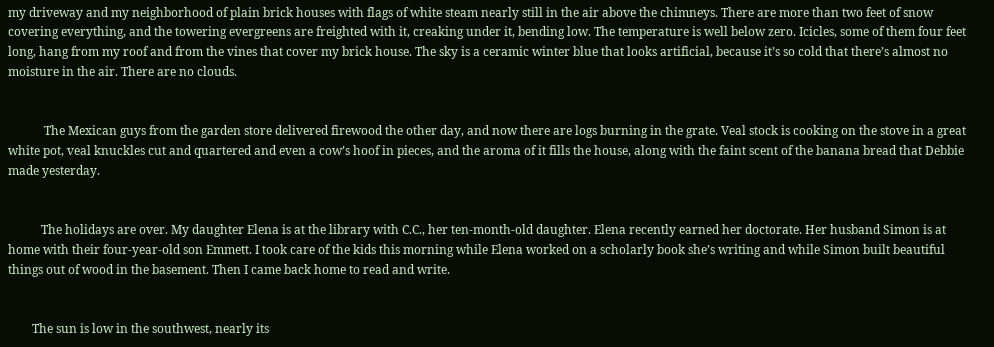my driveway and my neighborhood of plain brick houses with flags of white steam nearly still in the air above the chimneys. There are more than two feet of snow covering everything, and the towering evergreens are freighted with it, creaking under it, bending low. The temperature is well below zero. Icicles, some of them four feet long, hang from my roof and from the vines that cover my brick house. The sky is a ceramic winter blue that looks artificial, because it’s so cold that there’s almost no moisture in the air. There are no clouds.


            The Mexican guys from the garden store delivered firewood the other day, and now there are logs burning in the grate. Veal stock is cooking on the stove in a great white pot, veal knuckles cut and quartered and even a cow’s hoof in pieces, and the aroma of it fills the house, along with the faint scent of the banana bread that Debbie made yesterday.


           The holidays are over. My daughter Elena is at the library with C.C., her ten-month-old daughter. Elena recently earned her doctorate. Her husband Simon is at home with their four-year-old son Emmett. I took care of the kids this morning while Elena worked on a scholarly book she’s writing and while Simon built beautiful things out of wood in the basement. Then I came back home to read and write.


        The sun is low in the southwest, nearly its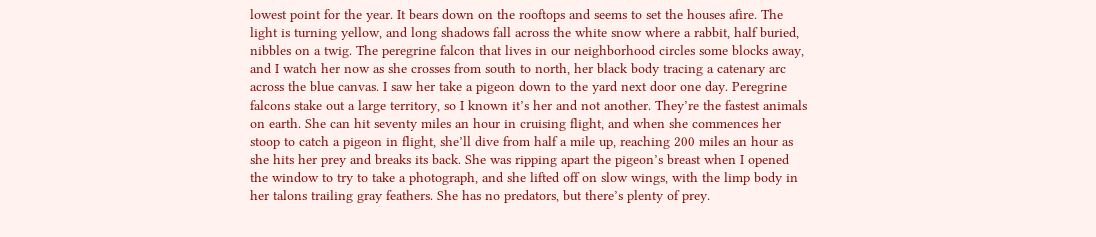lowest point for the year. It bears down on the rooftops and seems to set the houses afire. The light is turning yellow, and long shadows fall across the white snow where a rabbit, half buried, nibbles on a twig. The peregrine falcon that lives in our neighborhood circles some blocks away, and I watch her now as she crosses from south to north, her black body tracing a catenary arc across the blue canvas. I saw her take a pigeon down to the yard next door one day. Peregrine falcons stake out a large territory, so I known it’s her and not another. They’re the fastest animals on earth. She can hit seventy miles an hour in cruising flight, and when she commences her stoop to catch a pigeon in flight, she’ll dive from half a mile up, reaching 200 miles an hour as she hits her prey and breaks its back. She was ripping apart the pigeon’s breast when I opened the window to try to take a photograph, and she lifted off on slow wings, with the limp body in her talons trailing gray feathers. She has no predators, but there’s plenty of prey.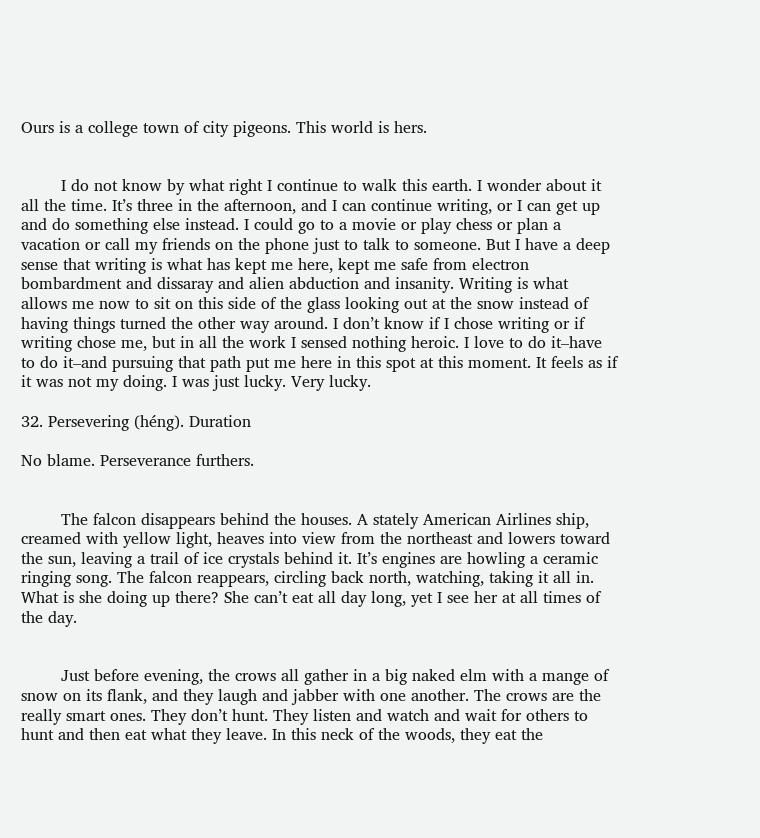Ours is a college town of city pigeons. This world is hers.


        I do not know by what right I continue to walk this earth. I wonder about it all the time. It’s three in the afternoon, and I can continue writing, or I can get up and do something else instead. I could go to a movie or play chess or plan a vacation or call my friends on the phone just to talk to someone. But I have a deep sense that writing is what has kept me here, kept me safe from electron bombardment and dissaray and alien abduction and insanity. Writing is what allows me now to sit on this side of the glass looking out at the snow instead of having things turned the other way around. I don’t know if I chose writing or if writing chose me, but in all the work I sensed nothing heroic. I love to do it–have to do it–and pursuing that path put me here in this spot at this moment. It feels as if it was not my doing. I was just lucky. Very lucky.

32. Persevering (héng). Duration

No blame. Perseverance furthers.


        The falcon disappears behind the houses. A stately American Airlines ship, creamed with yellow light, heaves into view from the northeast and lowers toward the sun, leaving a trail of ice crystals behind it. It’s engines are howling a ceramic ringing song. The falcon reappears, circling back north, watching, taking it all in. What is she doing up there? She can’t eat all day long, yet I see her at all times of the day.


        Just before evening, the crows all gather in a big naked elm with a mange of snow on its flank, and they laugh and jabber with one another. The crows are the really smart ones. They don’t hunt. They listen and watch and wait for others to hunt and then eat what they leave. In this neck of the woods, they eat the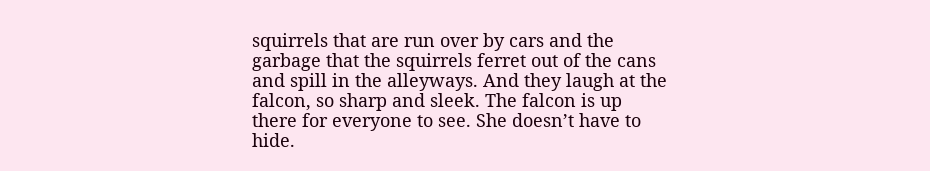squirrels that are run over by cars and the garbage that the squirrels ferret out of the cans and spill in the alleyways. And they laugh at the falcon, so sharp and sleek. The falcon is up there for everyone to see. She doesn’t have to hide.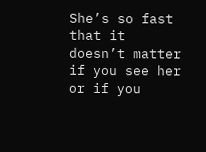She’s so fast that it doesn’t matter if you see her or if you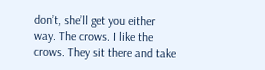don’t, she’ll get you either way. The crows. I like the crows. They sit there and take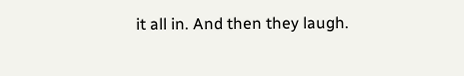it all in. And then they laugh.